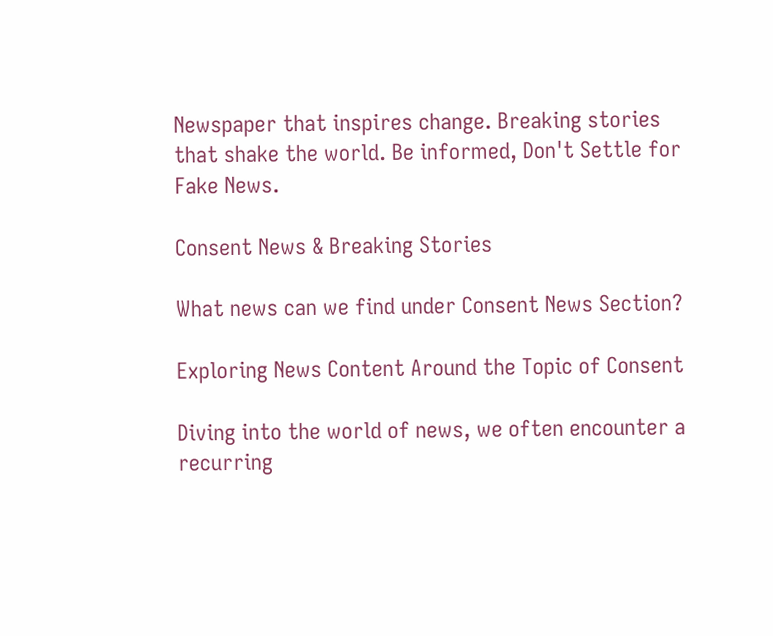Newspaper that inspires change. Breaking stories that shake the world. Be informed, Don't Settle for Fake News.

Consent News & Breaking Stories

What news can we find under Consent News Section?

Exploring News Content Around the Topic of Consent

Diving into the world of news, we often encounter a recurring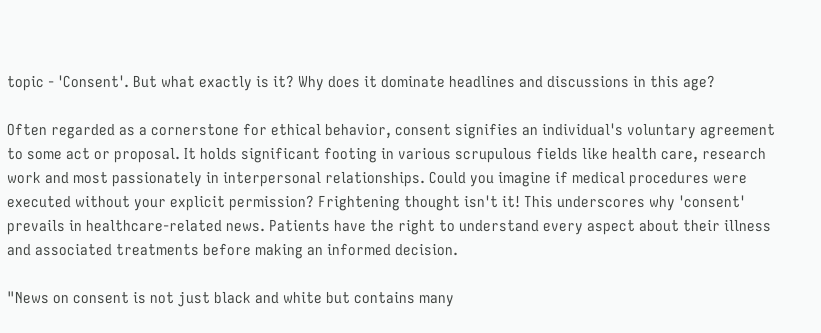topic - 'Consent'. But what exactly is it? Why does it dominate headlines and discussions in this age?

Often regarded as a cornerstone for ethical behavior, consent signifies an individual's voluntary agreement to some act or proposal. It holds significant footing in various scrupulous fields like health care, research work and most passionately in interpersonal relationships. Could you imagine if medical procedures were executed without your explicit permission? Frightening thought isn't it! This underscores why 'consent' prevails in healthcare-related news. Patients have the right to understand every aspect about their illness and associated treatments before making an informed decision.

"News on consent is not just black and white but contains many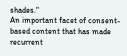shades."
An important facet of consent-based content that has made recurrent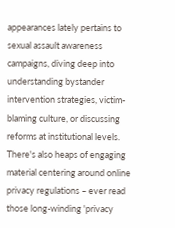appearances lately pertains to sexual assault awareness campaigns, diving deep into understanding bystander intervention strategies, victim-blaming culture, or discussing reforms at institutional levels. There's also heaps of engaging material centering around online privacy regulations – ever read those long-winding 'privacy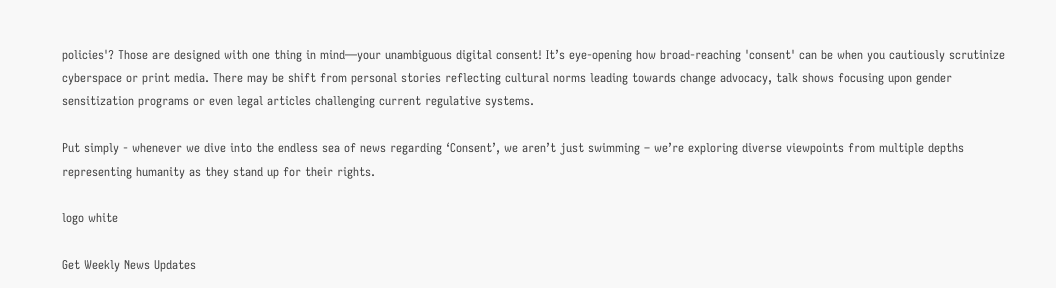policies'? Those are designed with one thing in mind—your unambiguous digital consent! It’s eye-opening how broad-reaching 'consent' can be when you cautiously scrutinize cyberspace or print media. There may be shift from personal stories reflecting cultural norms leading towards change advocacy, talk shows focusing upon gender sensitization programs or even legal articles challenging current regulative systems.

Put simply - whenever we dive into the endless sea of news regarding ‘Consent’, we aren’t just swimming – we’re exploring diverse viewpoints from multiple depths representing humanity as they stand up for their rights.

logo white

Get Weekly News Updates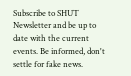Subscribe to SHUT Newsletter and be up to date with the current events. Be informed, don't settle for fake news.